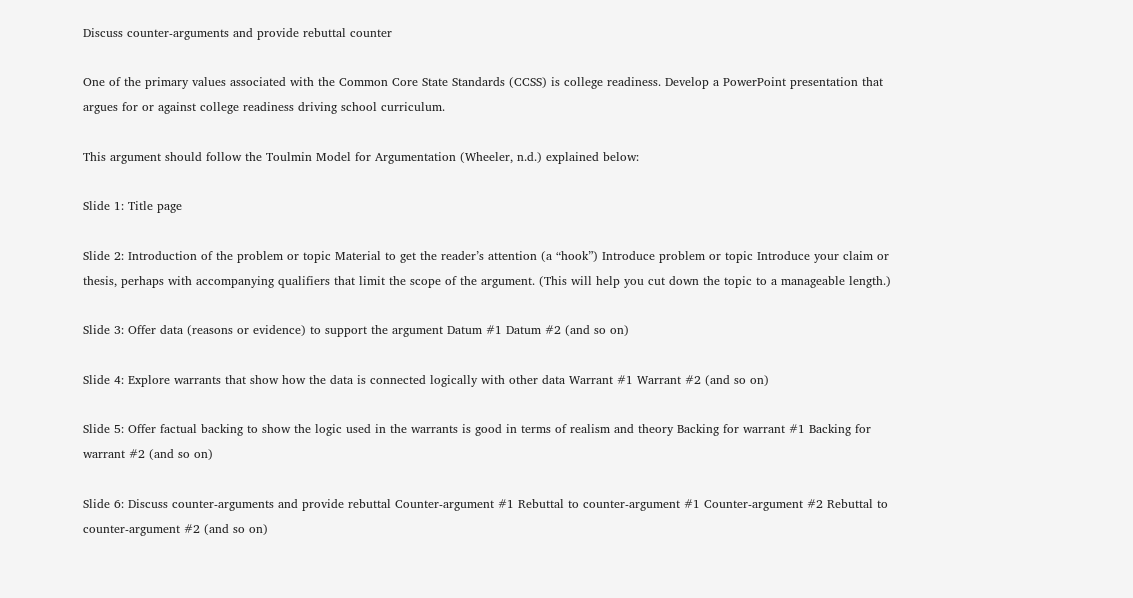Discuss counter-arguments and provide rebuttal counter

One of the primary values associated with the Common Core State Standards (CCSS) is college readiness. Develop a PowerPoint presentation that argues for or against college readiness driving school curriculum.

This argument should follow the Toulmin Model for Argumentation (Wheeler, n.d.) explained below:

Slide 1: Title page

Slide 2: Introduction of the problem or topic Material to get the reader’s attention (a “hook”) Introduce problem or topic Introduce your claim or thesis, perhaps with accompanying qualifiers that limit the scope of the argument. (This will help you cut down the topic to a manageable length.)

Slide 3: Offer data (reasons or evidence) to support the argument Datum #1 Datum #2 (and so on)

Slide 4: Explore warrants that show how the data is connected logically with other data Warrant #1 Warrant #2 (and so on)

Slide 5: Offer factual backing to show the logic used in the warrants is good in terms of realism and theory Backing for warrant #1 Backing for warrant #2 (and so on)

Slide 6: Discuss counter-arguments and provide rebuttal Counter-argument #1 Rebuttal to counter-argument #1 Counter-argument #2 Rebuttal to counter-argument #2 (and so on)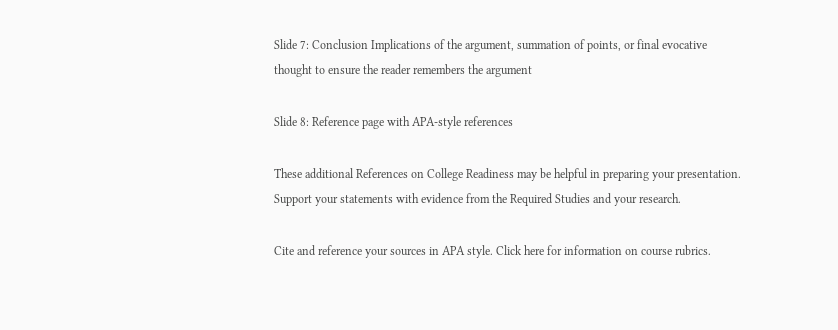Slide 7: Conclusion Implications of the argument, summation of points, or final evocative thought to ensure the reader remembers the argument

Slide 8: Reference page with APA-style references

These additional References on College Readiness may be helpful in preparing your presentation. Support your statements with evidence from the Required Studies and your research.

Cite and reference your sources in APA style. Click here for information on course rubrics.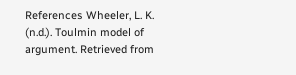References Wheeler, L. K. (n.d.). Toulmin model of argument. Retrieved from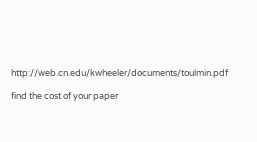http://web.cn.edu/kwheeler/documents/toulmin.pdf

find the cost of your paper